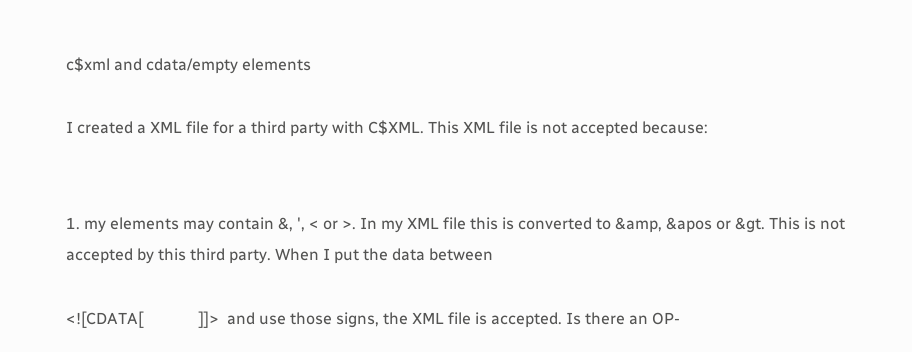c$xml and cdata/empty elements

I created a XML file for a third party with C$XML. This XML file is not accepted because:


1. my elements may contain &, ', < or >. In my XML file this is converted to &amp, &apos or &gt. This is not accepted by this third party. When I put the data between

<![CDATA[              ]]>  and use those signs, the XML file is accepted. Is there an OP-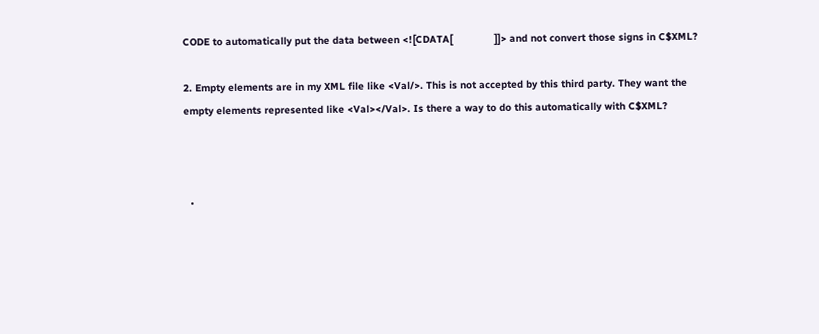CODE to automatically put the data between <![CDATA[              ]]> and not convert those signs in C$XML?

2. Empty elements are in my XML file like <Val/>. This is not accepted by this third party. They want the empty elements represented like <Val></Val>. Is there a way to do this automatically with C$XML?



  •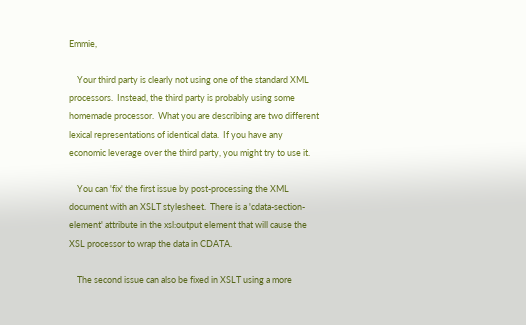Emmie,

    Your third party is clearly not using one of the standard XML processors.  Instead, the third party is probably using some homemade processor.  What you are describing are two different lexical representations of identical data.  If you have any economic leverage over the third party, you might try to use it.

    You can 'fix' the first issue by post-processing the XML document with an XSLT stylesheet.  There is a 'cdata-section-element' attribute in the xsl:output element that will cause the XSL processor to wrap the data in CDATA.

    The second issue can also be fixed in XSLT using a more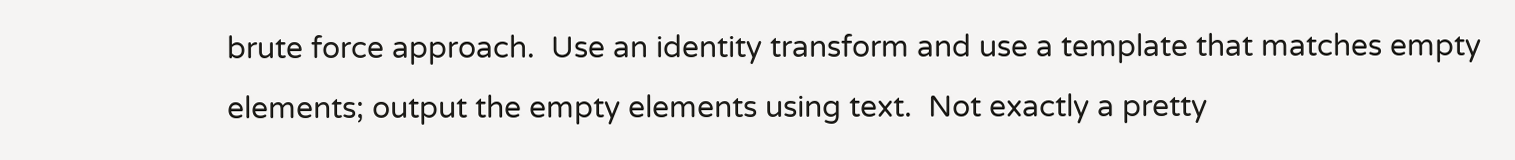brute force approach.  Use an identity transform and use a template that matches empty elements; output the empty elements using text.  Not exactly a pretty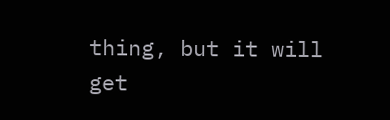thing, but it will get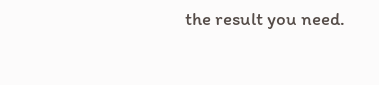the result you need.